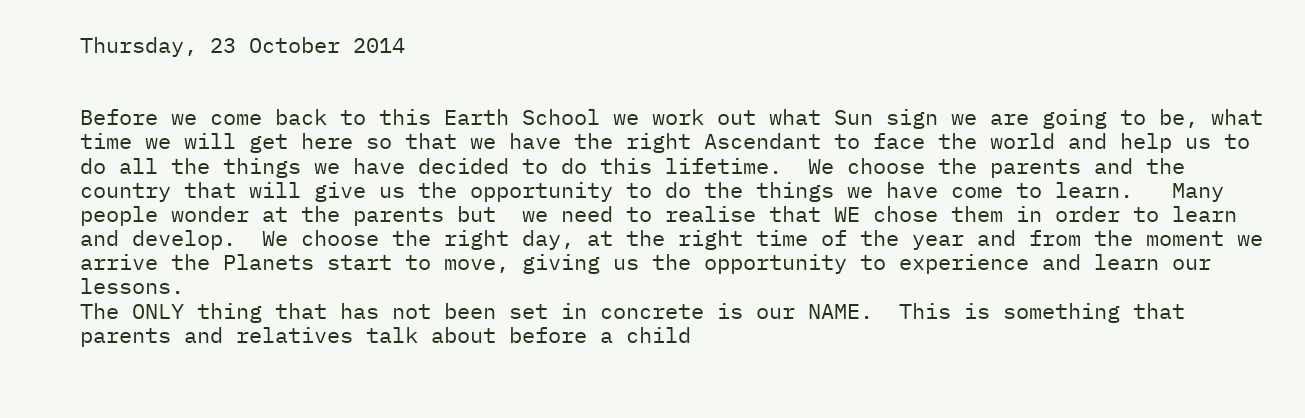Thursday, 23 October 2014


Before we come back to this Earth School we work out what Sun sign we are going to be, what time we will get here so that we have the right Ascendant to face the world and help us to do all the things we have decided to do this lifetime.  We choose the parents and the country that will give us the opportunity to do the things we have come to learn.   Many people wonder at the parents but  we need to realise that WE chose them in order to learn and develop.  We choose the right day, at the right time of the year and from the moment we arrive the Planets start to move, giving us the opportunity to experience and learn our lessons.
The ONLY thing that has not been set in concrete is our NAME.  This is something that parents and relatives talk about before a child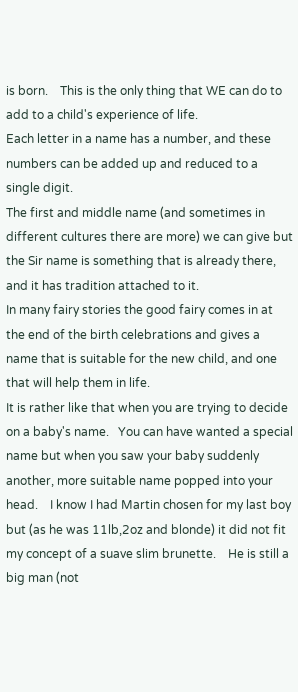is born.    This is the only thing that WE can do to add to a child's experience of life.
Each letter in a name has a number, and these numbers can be added up and reduced to a single digit.
The first and middle name (and sometimes in different cultures there are more) we can give but the Sir name is something that is already there, and it has tradition attached to it.
In many fairy stories the good fairy comes in at the end of the birth celebrations and gives a name that is suitable for the new child, and one that will help them in life.
It is rather like that when you are trying to decide on a baby's name.   You can have wanted a special name but when you saw your baby suddenly another, more suitable name popped into your head.    I know I had Martin chosen for my last boy but (as he was 11lb,2oz and blonde) it did not fit my concept of a suave slim brunette.    He is still a big man (not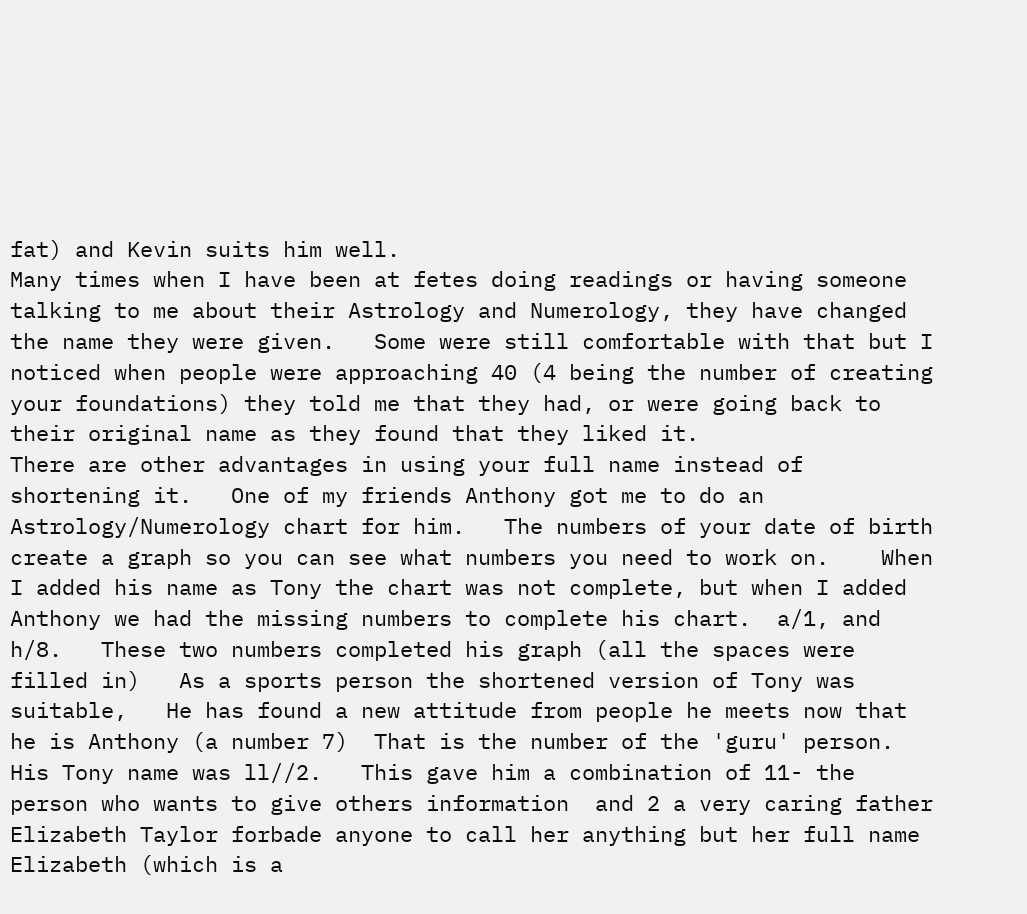fat) and Kevin suits him well.
Many times when I have been at fetes doing readings or having someone talking to me about their Astrology and Numerology, they have changed the name they were given.   Some were still comfortable with that but I noticed when people were approaching 40 (4 being the number of creating your foundations) they told me that they had, or were going back to their original name as they found that they liked it.
There are other advantages in using your full name instead of shortening it.   One of my friends Anthony got me to do an Astrology/Numerology chart for him.   The numbers of your date of birth create a graph so you can see what numbers you need to work on.    When I added his name as Tony the chart was not complete, but when I added Anthony we had the missing numbers to complete his chart.  a/1, and h/8.   These two numbers completed his graph (all the spaces were filled in)   As a sports person the shortened version of Tony was suitable,   He has found a new attitude from people he meets now that he is Anthony (a number 7)  That is the number of the 'guru' person.    His Tony name was ll//2.   This gave him a combination of 11- the person who wants to give others information  and 2 a very caring father
Elizabeth Taylor forbade anyone to call her anything but her full name Elizabeth (which is a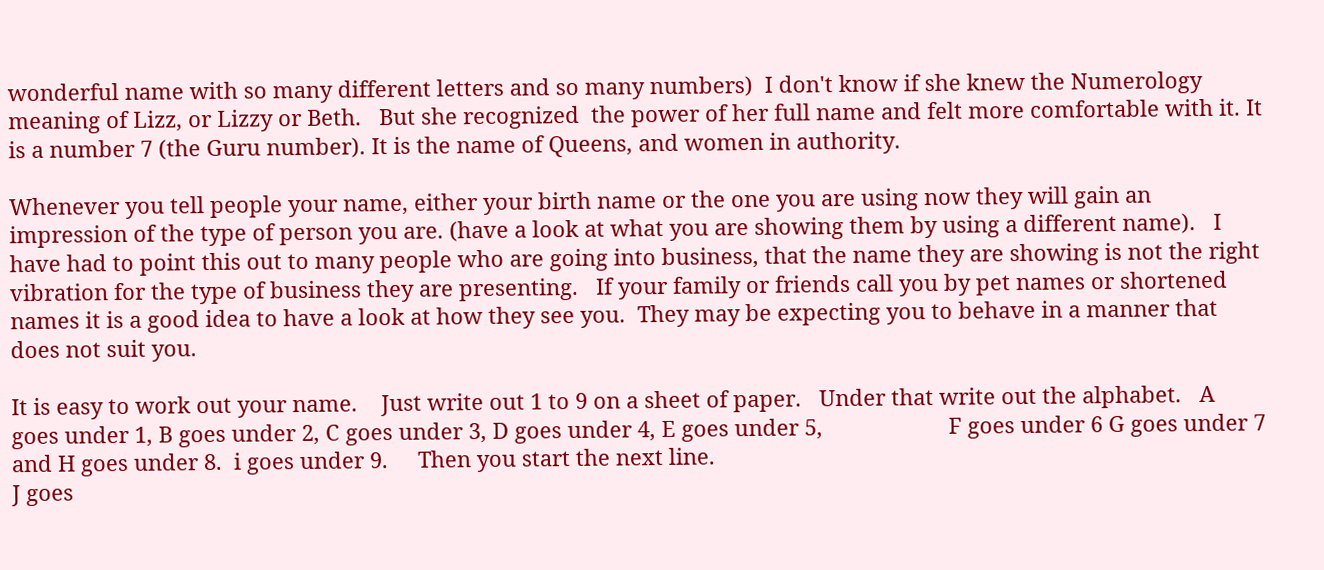wonderful name with so many different letters and so many numbers)  I don't know if she knew the Numerology meaning of Lizz, or Lizzy or Beth.   But she recognized  the power of her full name and felt more comfortable with it. It is a number 7 (the Guru number). It is the name of Queens, and women in authority.

Whenever you tell people your name, either your birth name or the one you are using now they will gain an impression of the type of person you are. (have a look at what you are showing them by using a different name).   I have had to point this out to many people who are going into business, that the name they are showing is not the right vibration for the type of business they are presenting.   If your family or friends call you by pet names or shortened names it is a good idea to have a look at how they see you.  They may be expecting you to behave in a manner that does not suit you.

It is easy to work out your name.    Just write out 1 to 9 on a sheet of paper.   Under that write out the alphabet.   A goes under 1, B goes under 2, C goes under 3, D goes under 4, E goes under 5,                     F goes under 6 G goes under 7 and H goes under 8.  i goes under 9.     Then you start the next line.
J goes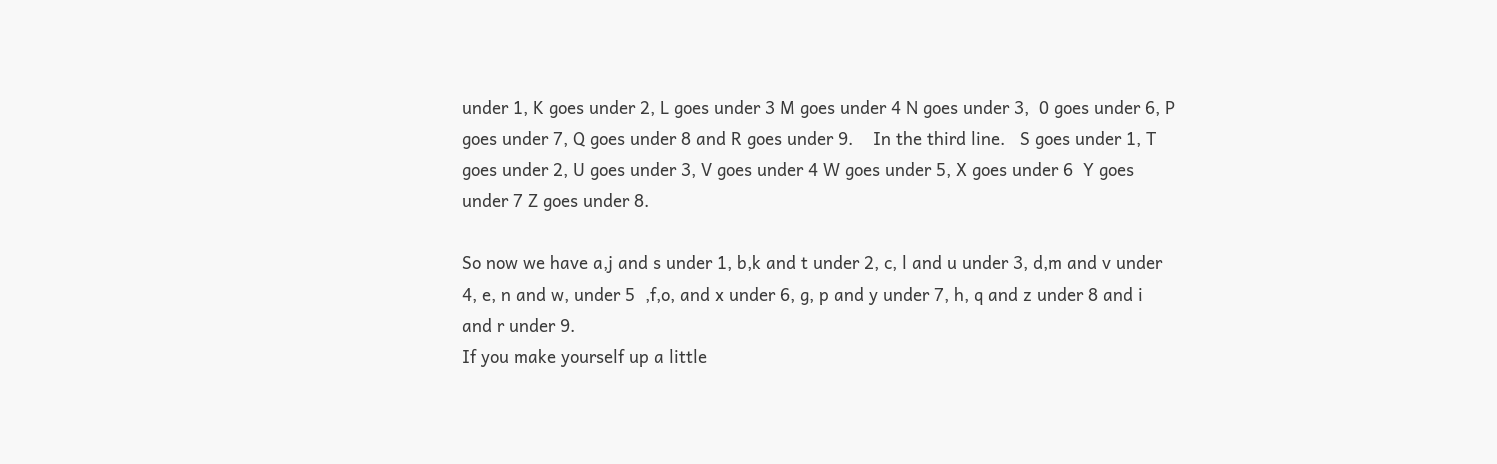under 1, K goes under 2, L goes under 3 M goes under 4 N goes under 3,  0 goes under 6, P goes under 7, Q goes under 8 and R goes under 9.    In the third line.   S goes under 1, T goes under 2, U goes under 3, V goes under 4 W goes under 5, X goes under 6  Y goes under 7 Z goes under 8.

So now we have a,j and s under 1, b,k and t under 2, c, l and u under 3, d,m and v under 4, e, n and w, under 5  ,f,o, and x under 6, g, p and y under 7, h, q and z under 8 and i and r under 9.
If you make yourself up a little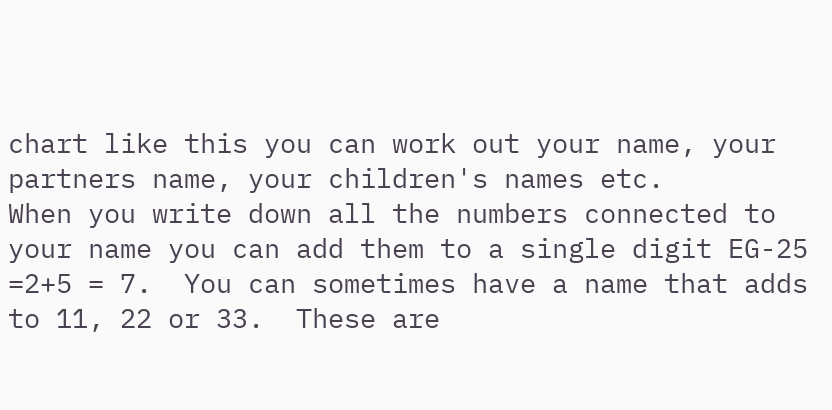chart like this you can work out your name, your partners name, your children's names etc.
When you write down all the numbers connected to your name you can add them to a single digit EG-25 =2+5 = 7.  You can sometimes have a name that adds to 11, 22 or 33.  These are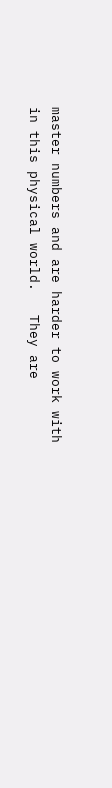master numbers and are harder to work with in this physical world.   They are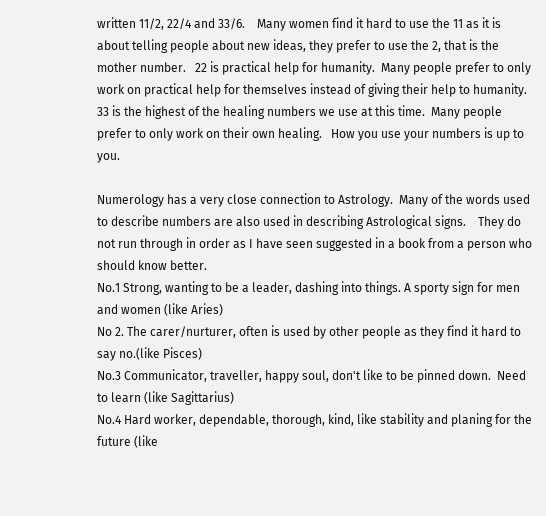written 11/2, 22/4 and 33/6.    Many women find it hard to use the 11 as it is about telling people about new ideas, they prefer to use the 2, that is the mother number.   22 is practical help for humanity.  Many people prefer to only work on practical help for themselves instead of giving their help to humanity.  33 is the highest of the healing numbers we use at this time.  Many people prefer to only work on their own healing.   How you use your numbers is up to you.

Numerology has a very close connection to Astrology.  Many of the words used to describe numbers are also used in describing Astrological signs.    They do not run through in order as I have seen suggested in a book from a person who should know better.
No.1 Strong, wanting to be a leader, dashing into things. A sporty sign for men and women (like Aries)
No 2. The carer/nurturer, often is used by other people as they find it hard to say no.(like Pisces)
No.3 Communicator, traveller, happy soul, don't like to be pinned down.  Need to learn (like Sagittarius)
No.4 Hard worker, dependable, thorough, kind, like stability and planing for the future (like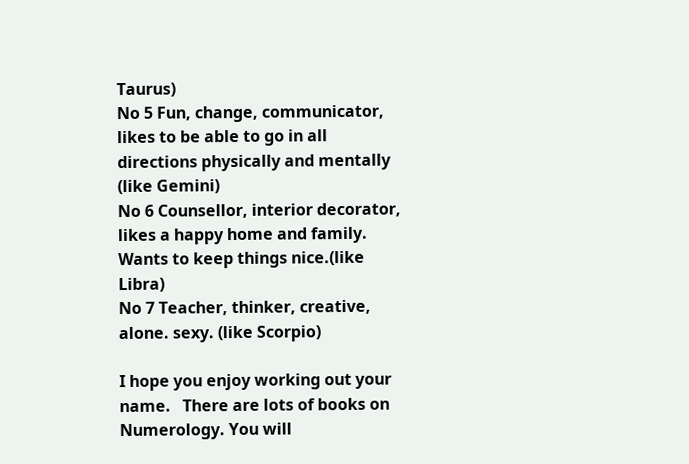Taurus)
No 5 Fun, change, communicator, likes to be able to go in all directions physically and mentally (like Gemini)
No 6 Counsellor, interior decorator, likes a happy home and family.  Wants to keep things nice.(like Libra)
No 7 Teacher, thinker, creative, alone. sexy. (like Scorpio)

I hope you enjoy working out your name.   There are lots of books on Numerology. You will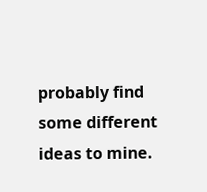probably find some different ideas to mine.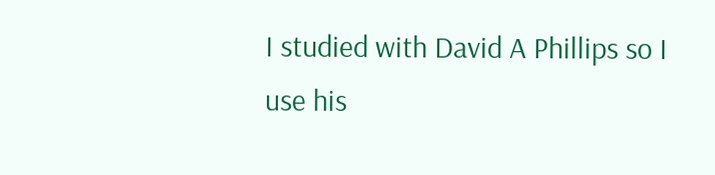I studied with David A Phillips so I use his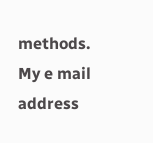methods.
My e mail address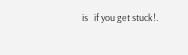is   if you get stuck!.